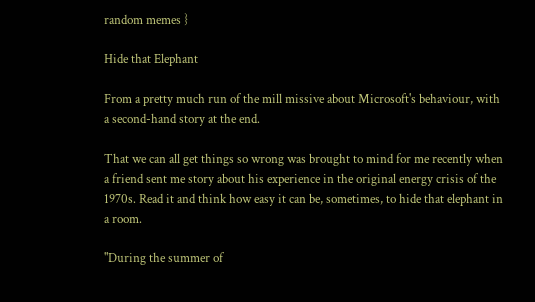random memes }

Hide that Elephant

From a pretty much run of the mill missive about Microsoft's behaviour, with a second-hand story at the end.

That we can all get things so wrong was brought to mind for me recently when a friend sent me story about his experience in the original energy crisis of the 1970s. Read it and think how easy it can be, sometimes, to hide that elephant in a room.

"During the summer of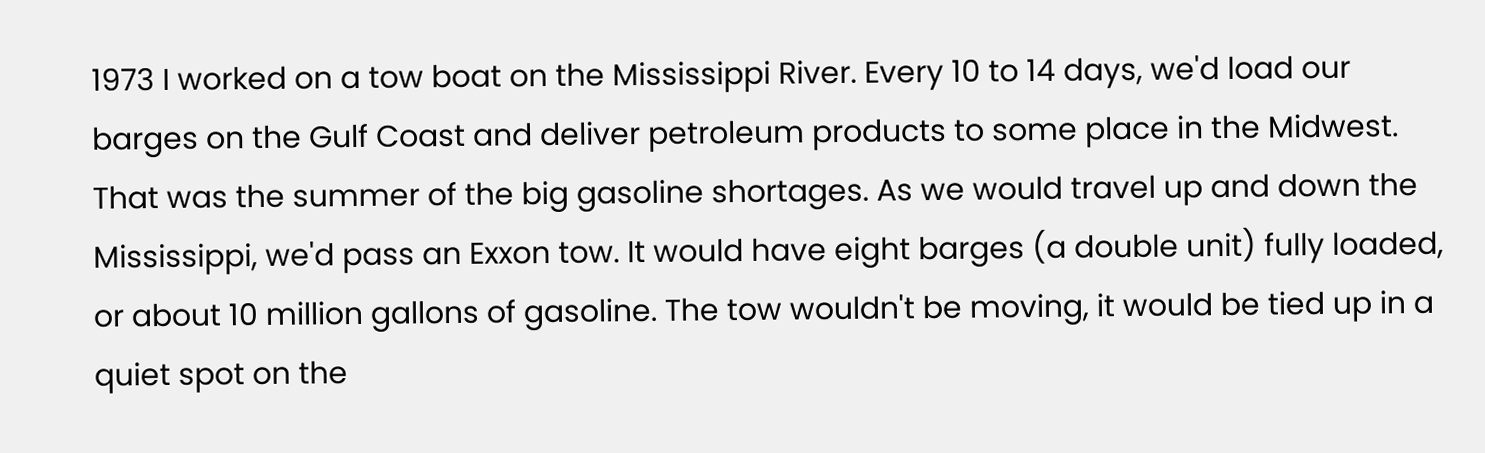1973 I worked on a tow boat on the Mississippi River. Every 10 to 14 days, we'd load our barges on the Gulf Coast and deliver petroleum products to some place in the Midwest. That was the summer of the big gasoline shortages. As we would travel up and down the Mississippi, we'd pass an Exxon tow. It would have eight barges (a double unit) fully loaded, or about 10 million gallons of gasoline. The tow wouldn't be moving, it would be tied up in a quiet spot on the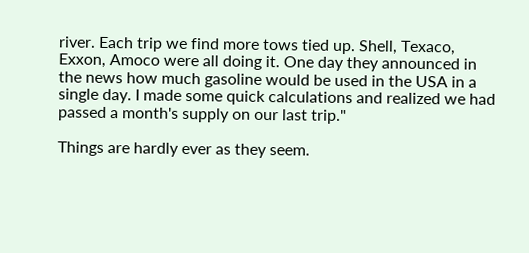river. Each trip we find more tows tied up. Shell, Texaco, Exxon, Amoco were all doing it. One day they announced in the news how much gasoline would be used in the USA in a single day. I made some quick calculations and realized we had passed a month's supply on our last trip."

Things are hardly ever as they seem.